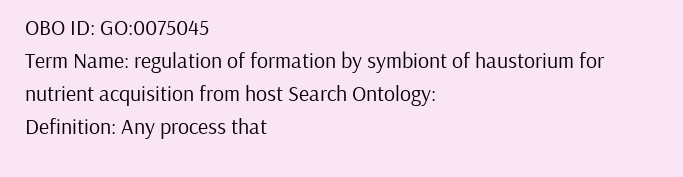OBO ID: GO:0075045
Term Name: regulation of formation by symbiont of haustorium for nutrient acquisition from host Search Ontology:
Definition: Any process that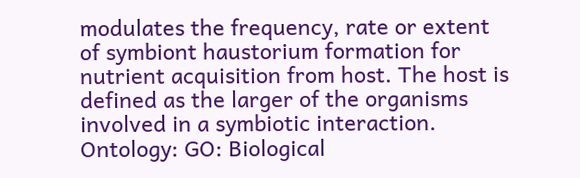modulates the frequency, rate or extent of symbiont haustorium formation for nutrient acquisition from host. The host is defined as the larger of the organisms involved in a symbiotic interaction.
Ontology: GO: Biological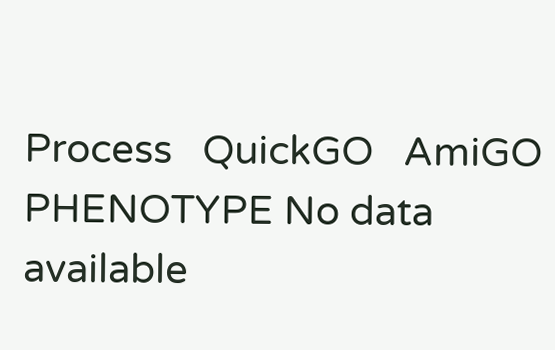Process   QuickGO   AmiGO
PHENOTYPE No data available